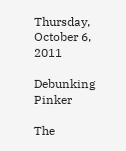Thursday, October 6, 2011

Debunking Pinker

The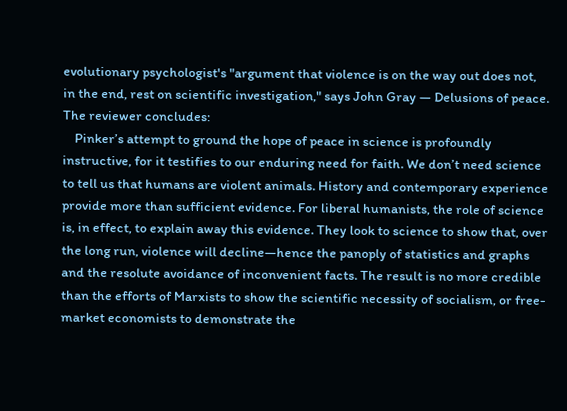evolutionary psychologist's "argument that violence is on the way out does not, in the end, rest on scientific investigation," says John Gray — Delusions of peace. The reviewer concludes:
    Pinker’s attempt to ground the hope of peace in science is profoundly instructive, for it testifies to our enduring need for faith. We don’t need science to tell us that humans are violent animals. History and contemporary experience provide more than sufficient evidence. For liberal humanists, the role of science is, in effect, to explain away this evidence. They look to science to show that, over the long run, violence will decline—hence the panoply of statistics and graphs and the resolute avoidance of inconvenient facts. The result is no more credible than the efforts of Marxists to show the scientific necessity of socialism, or free-market economists to demonstrate the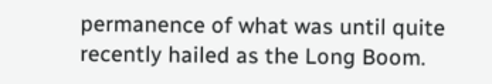permanence of what was until quite recently hailed as the Long Boom.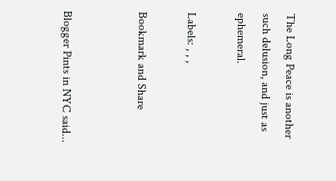The Long Peace is another such delusion, and just as ephemeral.

Labels: , , ,

Bookmark and Share


Blogger Pints in NYC said...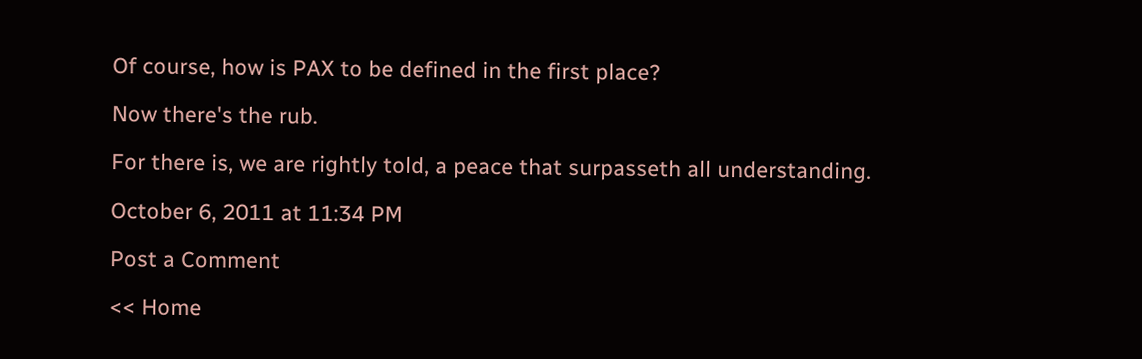Of course, how is PAX to be defined in the first place?

Now there's the rub.

For there is, we are rightly told, a peace that surpasseth all understanding.

October 6, 2011 at 11:34 PM

Post a Comment

<< Home